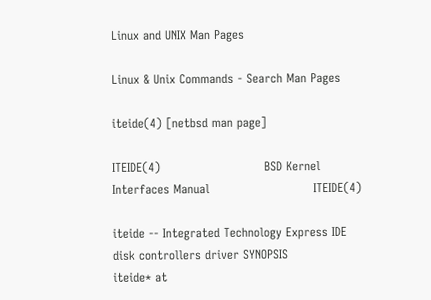Linux and UNIX Man Pages

Linux & Unix Commands - Search Man Pages

iteide(4) [netbsd man page]

ITEIDE(4)                          BSD Kernel Interfaces Manual                          ITEIDE(4)

iteide -- Integrated Technology Express IDE disk controllers driver SYNOPSIS
iteide* at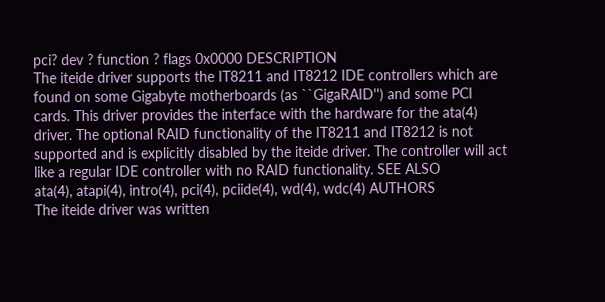pci? dev ? function ? flags 0x0000 DESCRIPTION
The iteide driver supports the IT8211 and IT8212 IDE controllers which are found on some Gigabyte motherboards (as ``GigaRAID'') and some PCI cards. This driver provides the interface with the hardware for the ata(4) driver. The optional RAID functionality of the IT8211 and IT8212 is not supported and is explicitly disabled by the iteide driver. The controller will act like a regular IDE controller with no RAID functionality. SEE ALSO
ata(4), atapi(4), intro(4), pci(4), pciide(4), wd(4), wdc(4) AUTHORS
The iteide driver was written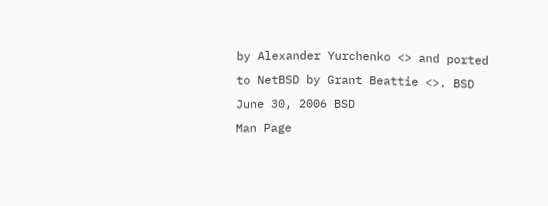by Alexander Yurchenko <> and ported to NetBSD by Grant Beattie <>. BSD
June 30, 2006 BSD
Man Page